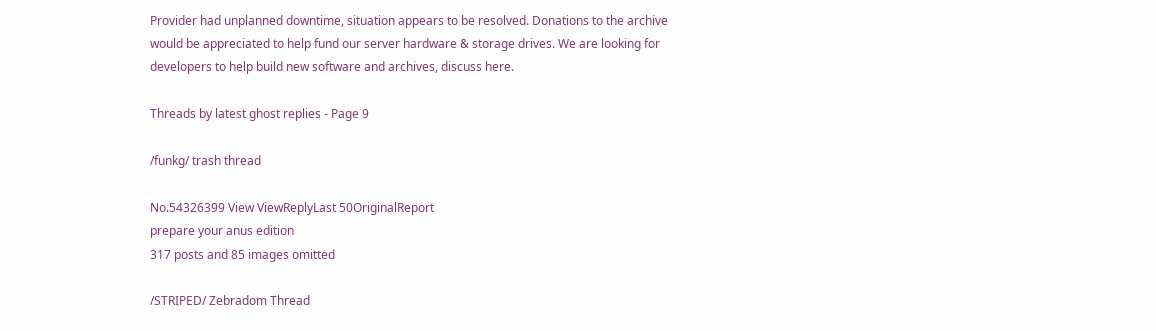Provider had unplanned downtime, situation appears to be resolved. Donations to the archive would be appreciated to help fund our server hardware & storage drives. We are looking for developers to help build new software and archives, discuss here.

Threads by latest ghost replies - Page 9

/funkg/ trash thread

No.54326399 View ViewReplyLast 50OriginalReport
prepare your anus edition
317 posts and 85 images omitted

/STRIPED/ Zebradom Thread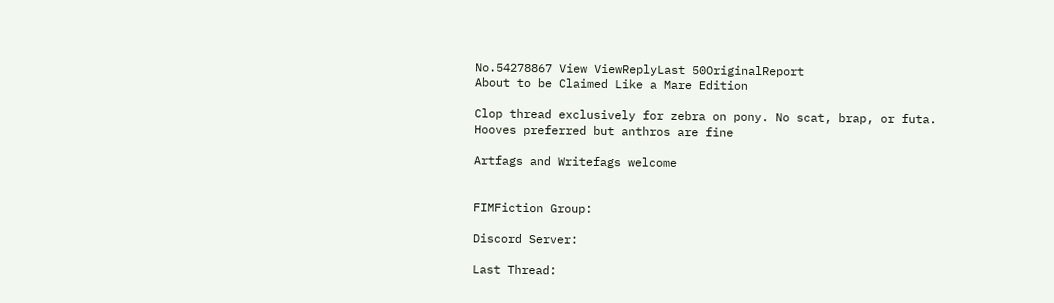No.54278867 View ViewReplyLast 50OriginalReport
About to be Claimed Like a Mare Edition

Clop thread exclusively for zebra on pony. No scat, brap, or futa. Hooves preferred but anthros are fine

Artfags and Writefags welcome


FIMFiction Group:

Discord Server:

Last Thread: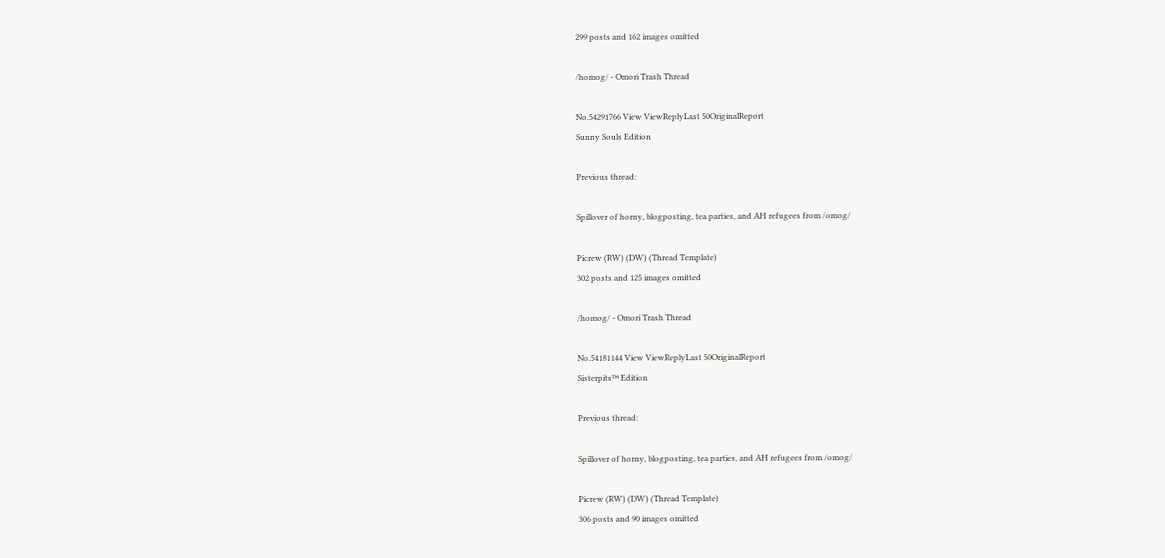299 posts and 162 images omitted

/homog/ - Omori Trash Thread

No.54291766 View ViewReplyLast 50OriginalReport
Sunny Souls Edition

Previous thread:

Spillover of horny, blogposting, tea parties, and AH refugees from /omog/

Picrew (RW) (DW) (Thread Template)
302 posts and 125 images omitted

/homog/ - Omori Trash Thread

No.54181144 View ViewReplyLast 50OriginalReport
Sisterpits™ Edition

Previous thread:

Spillover of horny, blogposting, tea parties, and AH refugees from /omog/

Picrew (RW) (DW) (Thread Template)
306 posts and 90 images omitted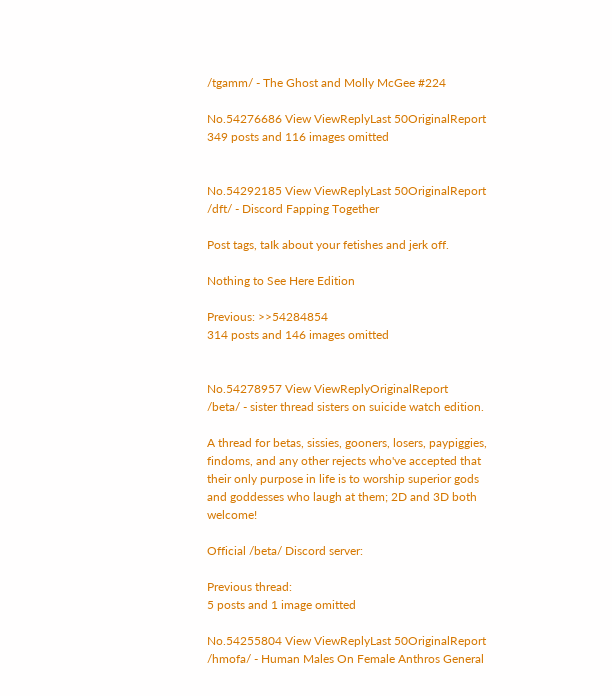/tgamm/ - The Ghost and Molly McGee #224

No.54276686 View ViewReplyLast 50OriginalReport
349 posts and 116 images omitted


No.54292185 View ViewReplyLast 50OriginalReport
/dft/ - Discord Fapping Together

Post tags, taIk about your fetishes and jerk off.

Nothing to See Here Edition

Previous: >>54284854
314 posts and 146 images omitted


No.54278957 View ViewReplyOriginalReport
/beta/ - sister thread sisters on suicide watch edition.

A thread for betas, sissies, gooners, losers, paypiggies, findoms, and any other rejects who've accepted that their only purpose in life is to worship superior gods and goddesses who laugh at them; 2D and 3D both welcome!

Official /beta/ Discord server:

Previous thread:
5 posts and 1 image omitted

No.54255804 View ViewReplyLast 50OriginalReport
/hmofa/ - Human Males On Female Anthros General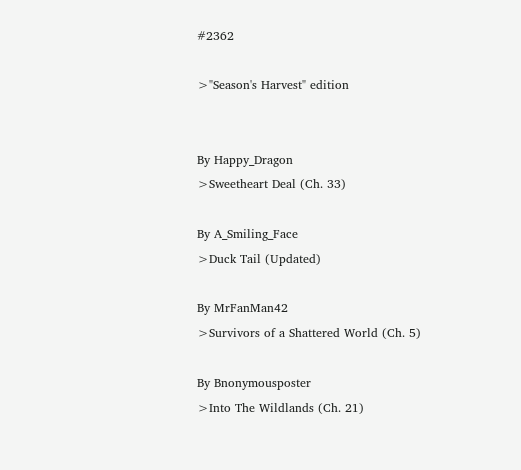#2362

>"Season's Harvest" edition


By Happy_Dragon
>Sweetheart Deal (Ch. 33)

By A_Smiling_Face
>Duck Tail (Updated)

By MrFanMan42
>Survivors of a Shattered World (Ch. 5)

By Bnonymousposter
>Into The Wildlands (Ch. 21)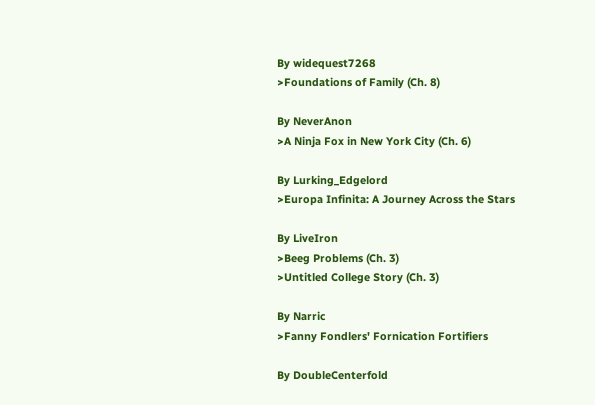By widequest7268
>Foundations of Family (Ch. 8)

By NeverAnon
>A Ninja Fox in New York City (Ch. 6)

By Lurking_Edgelord
>Europa Infinita: A Journey Across the Stars

By LiveIron
>Beeg Problems (Ch. 3)
>Untitled College Story (Ch. 3)

By Narric
>Fanny Fondlers' Fornication Fortifiers

By DoubleCenterfold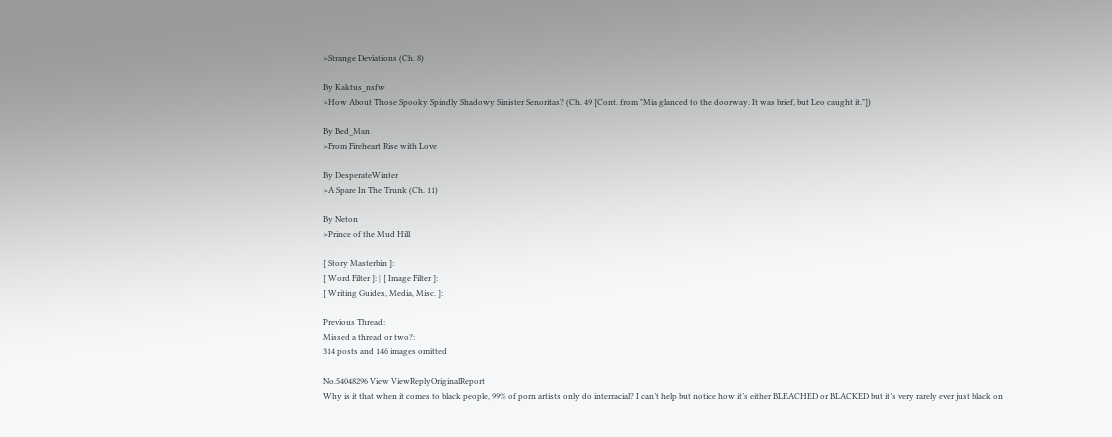>Strange Deviations (Ch. 8)

By Kaktus_nsfw
>How About Those Spooky Spindly Shadowy Sinister Senoritas? (Ch. 49 [Cont. from "Mia glanced to the doorway. It was brief, but Leo caught it."])

By Bed_Man
>From Fireheart Rise with Love

By DesperateWinter
>A Spare In The Trunk (Ch. 11)

By Neton
>Prince of the Mud Hill

[ Story Masterbin ]:
[ Word Filter ]: | [ Image Filter ]:
[ Writing Guides, Media, Misc. ]:

Previous Thread:
Missed a thread or two?:
314 posts and 146 images omitted

No.54048296 View ViewReplyOriginalReport
Why is it that when it comes to black people, 99% of porn artists only do interracial? I can’t help but notice how it’s either BLEACHED or BLACKED but it’s very rarely ever just black on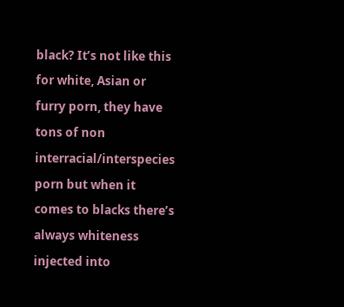black? It’s not like this for white, Asian or furry porn, they have tons of non interracial/interspecies porn but when it comes to blacks there’s always whiteness injected into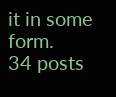it in some form.
34 posts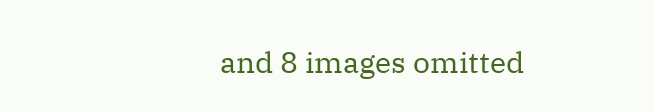and 8 images omitted